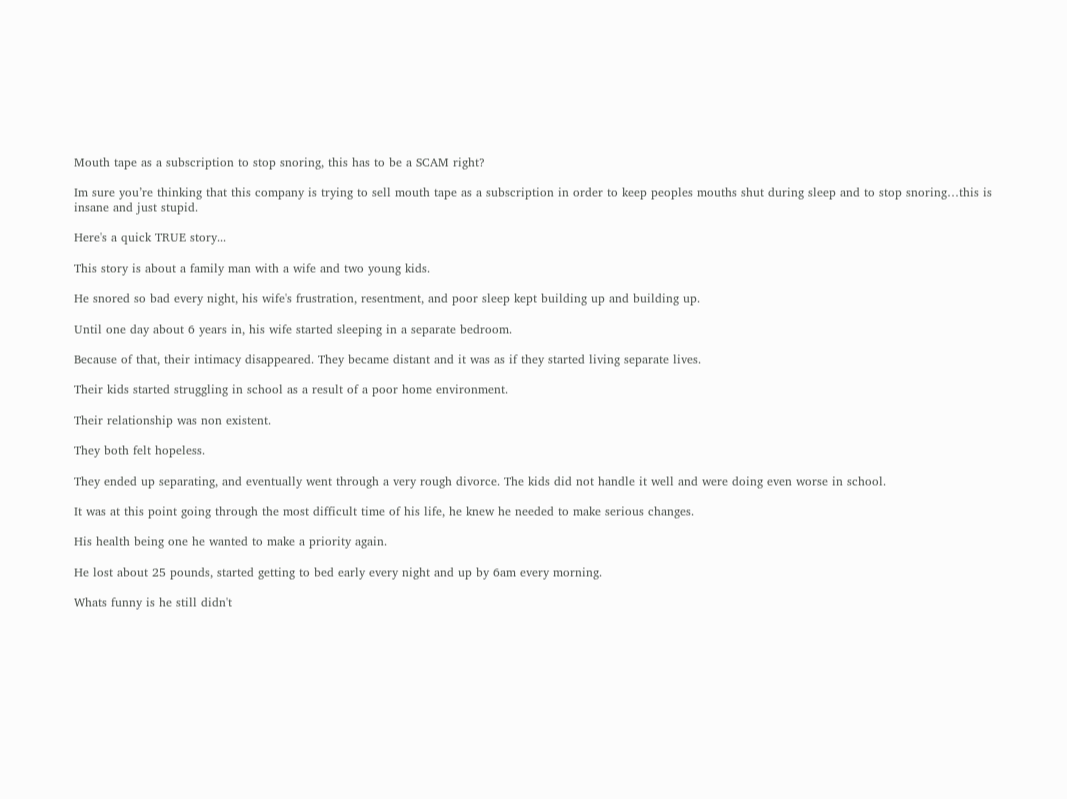Mouth tape as a subscription to stop snoring, this has to be a SCAM right?

Im sure you’re thinking that this company is trying to sell mouth tape as a subscription in order to keep peoples mouths shut during sleep and to stop snoring…this is insane and just stupid.

Here's a quick TRUE story...

This story is about a family man with a wife and two young kids.

He snored so bad every night, his wife's frustration, resentment, and poor sleep kept building up and building up.

Until one day about 6 years in, his wife started sleeping in a separate bedroom.

Because of that, their intimacy disappeared. They became distant and it was as if they started living separate lives.

Their kids started struggling in school as a result of a poor home environment.

Their relationship was non existent.

They both felt hopeless.

They ended up separating, and eventually went through a very rough divorce. The kids did not handle it well and were doing even worse in school.

It was at this point going through the most difficult time of his life, he knew he needed to make serious changes.

His health being one he wanted to make a priority again.

He lost about 25 pounds, started getting to bed early every night and up by 6am every morning.

Whats funny is he still didn't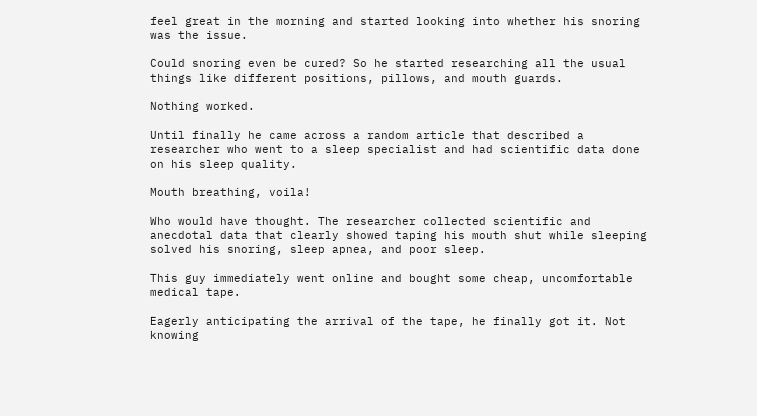feel great in the morning and started looking into whether his snoring was the issue.

Could snoring even be cured? So he started researching all the usual things like different positions, pillows, and mouth guards.

Nothing worked.

Until finally he came across a random article that described a researcher who went to a sleep specialist and had scientific data done on his sleep quality.

Mouth breathing, voila!

Who would have thought. The researcher collected scientific and anecdotal data that clearly showed taping his mouth shut while sleeping solved his snoring, sleep apnea, and poor sleep.

This guy immediately went online and bought some cheap, uncomfortable medical tape.

Eagerly anticipating the arrival of the tape, he finally got it. Not knowing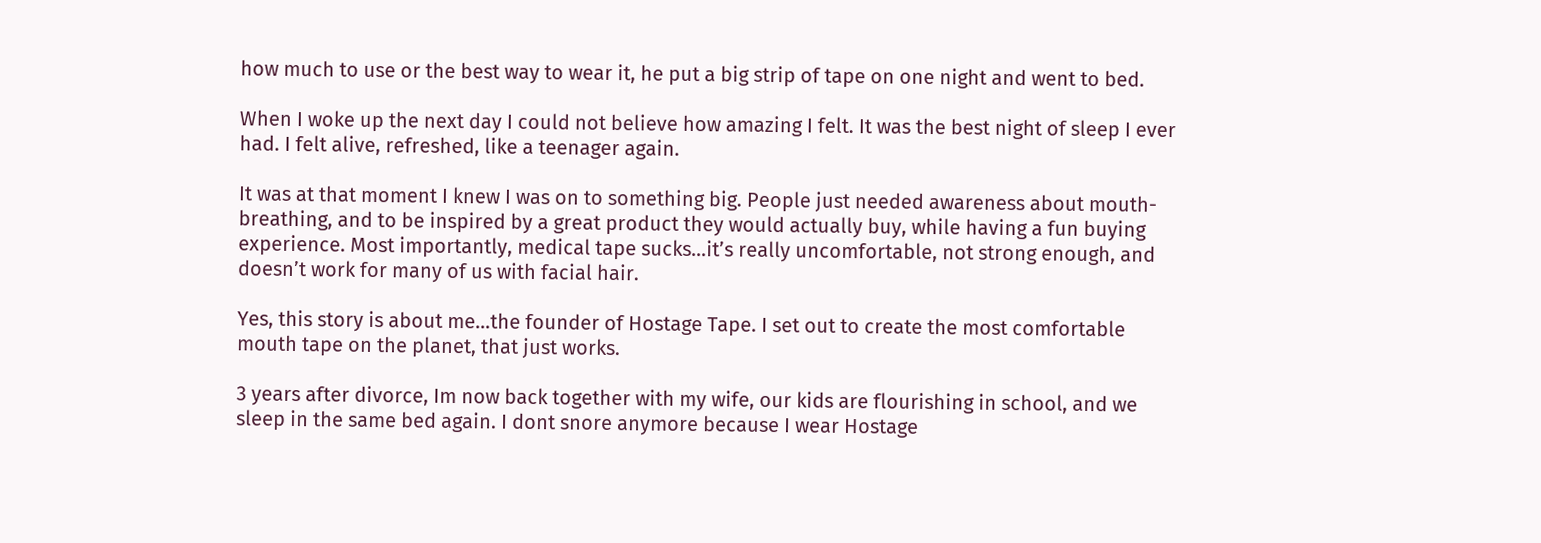how much to use or the best way to wear it, he put a big strip of tape on one night and went to bed.

When I woke up the next day I could not believe how amazing I felt. It was the best night of sleep I ever had. I felt alive, refreshed, like a teenager again.

It was at that moment I knew I was on to something big. People just needed awareness about mouth-breathing, and to be inspired by a great product they would actually buy, while having a fun buying experience. Most importantly, medical tape sucks…it’s really uncomfortable, not strong enough, and doesn’t work for many of us with facial hair.

Yes, this story is about me…the founder of Hostage Tape. I set out to create the most comfortable mouth tape on the planet, that just works.

3 years after divorce, Im now back together with my wife, our kids are flourishing in school, and we sleep in the same bed again. I dont snore anymore because I wear Hostage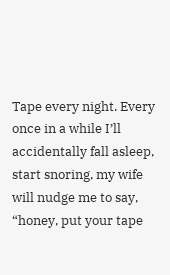Tape every night. Every once in a while I’ll accidentally fall asleep, start snoring, my wife will nudge me to say, “honey, put your tape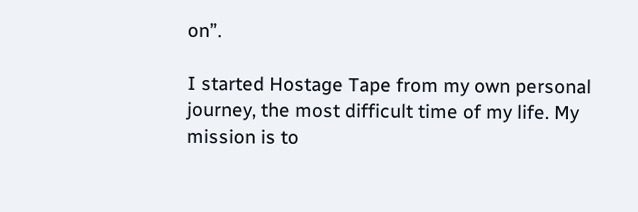on”.

I started Hostage Tape from my own personal journey, the most difficult time of my life. My mission is to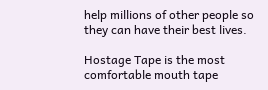help millions of other people so they can have their best lives.

Hostage Tape is the most comfortable mouth tape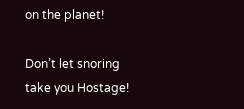on the planet!

Don’t let snoring take you Hostage!